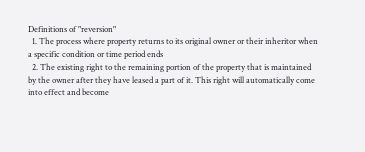Definitions of "reversion"
  1. The process where property returns to its original owner or their inheritor when a specific condition or time period ends
  2. The existing right to the remaining portion of the property that is maintained by the owner after they have leased a part of it. This right will automatically come into effect and become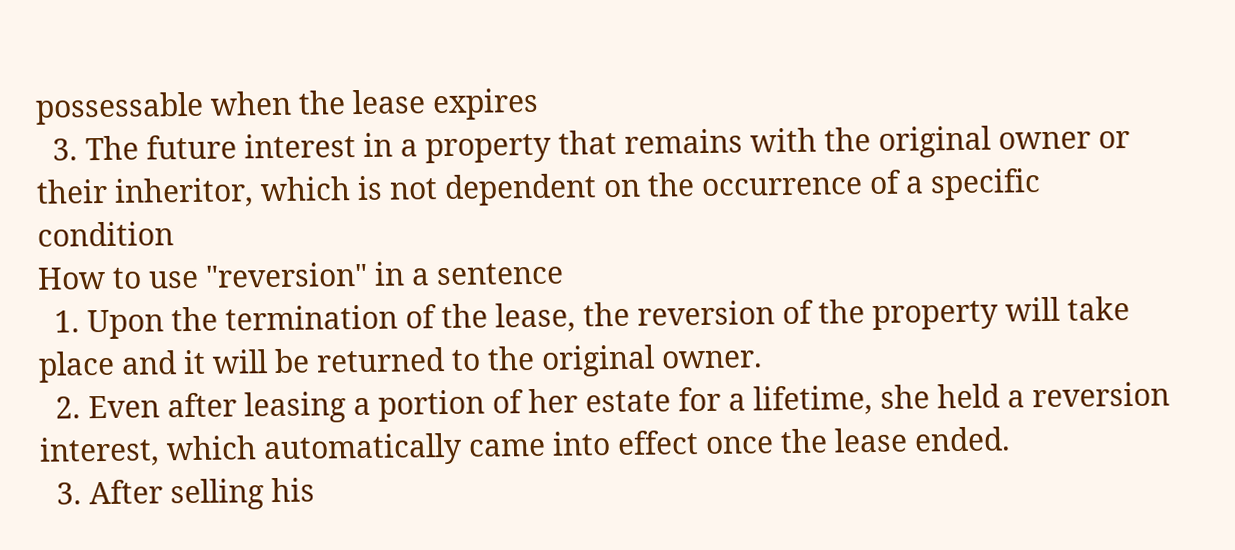possessable when the lease expires
  3. The future interest in a property that remains with the original owner or their inheritor, which is not dependent on the occurrence of a specific condition
How to use "reversion" in a sentence
  1. Upon the termination of the lease, the reversion of the property will take place and it will be returned to the original owner.
  2. Even after leasing a portion of her estate for a lifetime, she held a reversion interest, which automatically came into effect once the lease ended.
  3. After selling his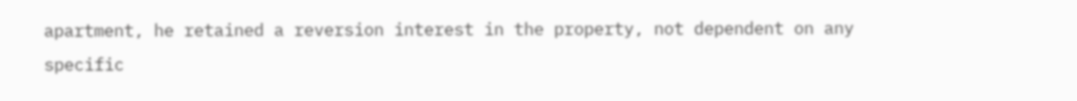apartment, he retained a reversion interest in the property, not dependent on any specific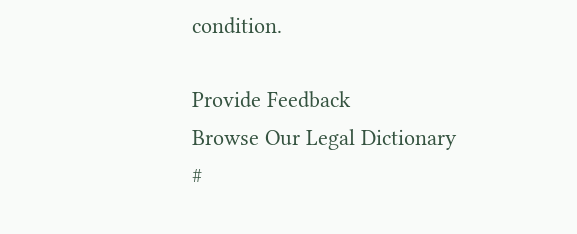condition.

Provide Feedback
Browse Our Legal Dictionary
#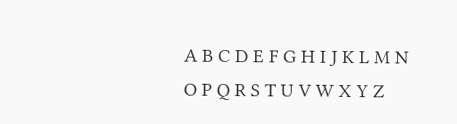A B C D E F G H I J K L M N O P Q R S T U V W X Y Z